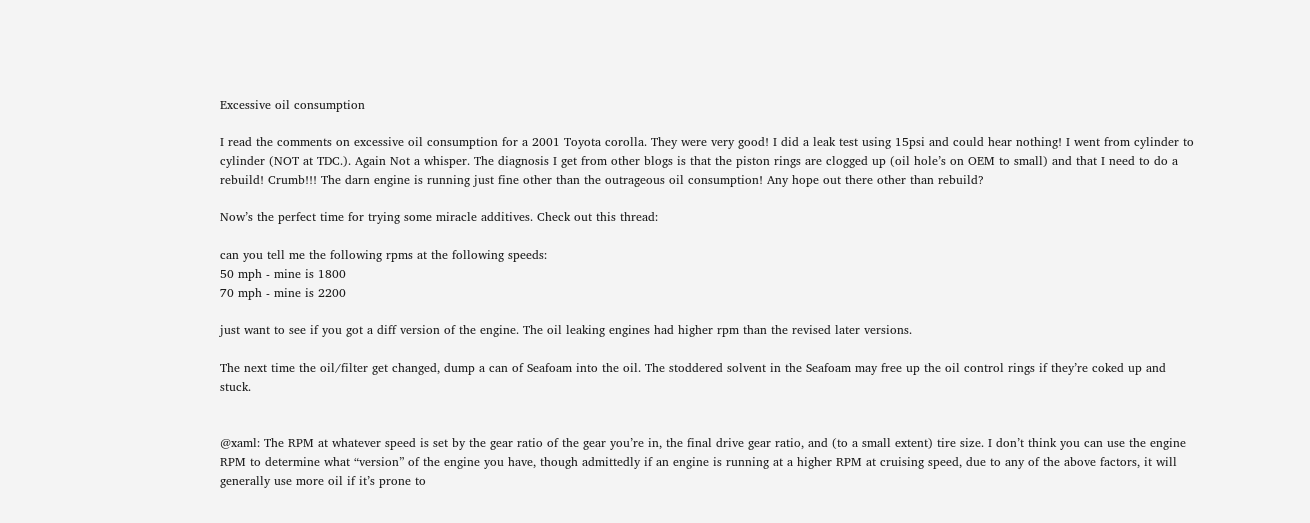Excessive oil consumption

I read the comments on excessive oil consumption for a 2001 Toyota corolla. They were very good! I did a leak test using 15psi and could hear nothing! I went from cylinder to cylinder (NOT at TDC.). Again Not a whisper. The diagnosis I get from other blogs is that the piston rings are clogged up (oil hole’s on OEM to small) and that I need to do a rebuild! Crumb!!! The darn engine is running just fine other than the outrageous oil consumption! Any hope out there other than rebuild?

Now’s the perfect time for trying some miracle additives. Check out this thread:

can you tell me the following rpms at the following speeds:
50 mph - mine is 1800
70 mph - mine is 2200

just want to see if you got a diff version of the engine. The oil leaking engines had higher rpm than the revised later versions.

The next time the oil/filter get changed, dump a can of Seafoam into the oil. The stoddered solvent in the Seafoam may free up the oil control rings if they’re coked up and stuck.


@xaml: The RPM at whatever speed is set by the gear ratio of the gear you’re in, the final drive gear ratio, and (to a small extent) tire size. I don’t think you can use the engine RPM to determine what “version” of the engine you have, though admittedly if an engine is running at a higher RPM at cruising speed, due to any of the above factors, it will generally use more oil if it’s prone to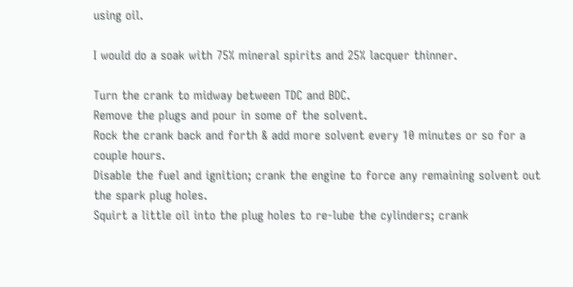using oil.

I would do a soak with 75% mineral spirits and 25% lacquer thinner.

Turn the crank to midway between TDC and BDC.
Remove the plugs and pour in some of the solvent.
Rock the crank back and forth & add more solvent every 10 minutes or so for a couple hours.
Disable the fuel and ignition; crank the engine to force any remaining solvent out the spark plug holes.
Squirt a little oil into the plug holes to re-lube the cylinders; crank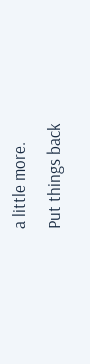a little more.
Put things back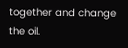together and change the oil.